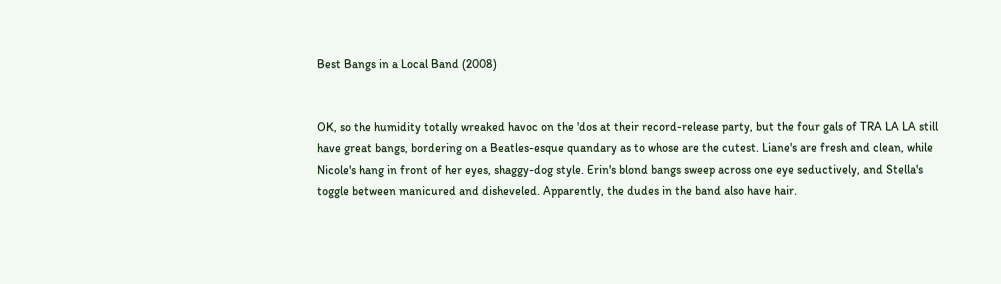Best Bangs in a Local Band (2008)


OK, so the humidity totally wreaked havoc on the 'dos at their record-release party, but the four gals of TRA LA LA still have great bangs, bordering on a Beatles-esque quandary as to whose are the cutest. Liane's are fresh and clean, while Nicole's hang in front of her eyes, shaggy-dog style. Erin's blond bangs sweep across one eye seductively, and Stella's toggle between manicured and disheveled. Apparently, the dudes in the band also have hair.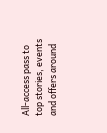All-access pass to top stories, events and offers around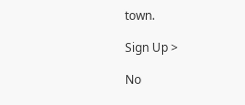town.

Sign Up >

No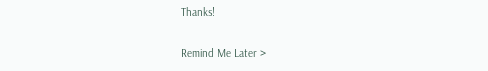Thanks!

Remind Me Later >